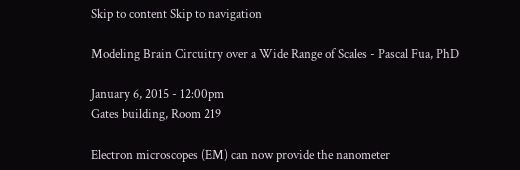Skip to content Skip to navigation

Modeling Brain Circuitry over a Wide Range of Scales - Pascal Fua, PhD

January 6, 2015 - 12:00pm
Gates building, Room 219

Electron microscopes (EM) can now provide the nanometer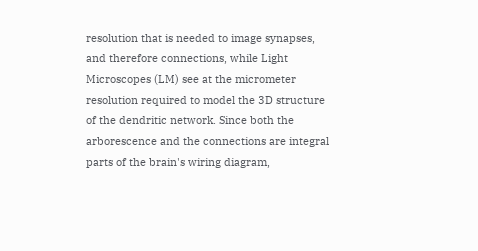resolution that is needed to image synapses, and therefore connections, while Light Microscopes (LM) see at the micrometer resolution required to model the 3D structure of the dendritic network. Since both the arborescence and the connections are integral parts of the brain's wiring diagram,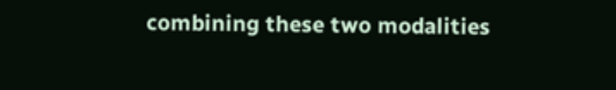combining these two modalities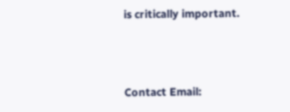is critically important.



Contact Email: